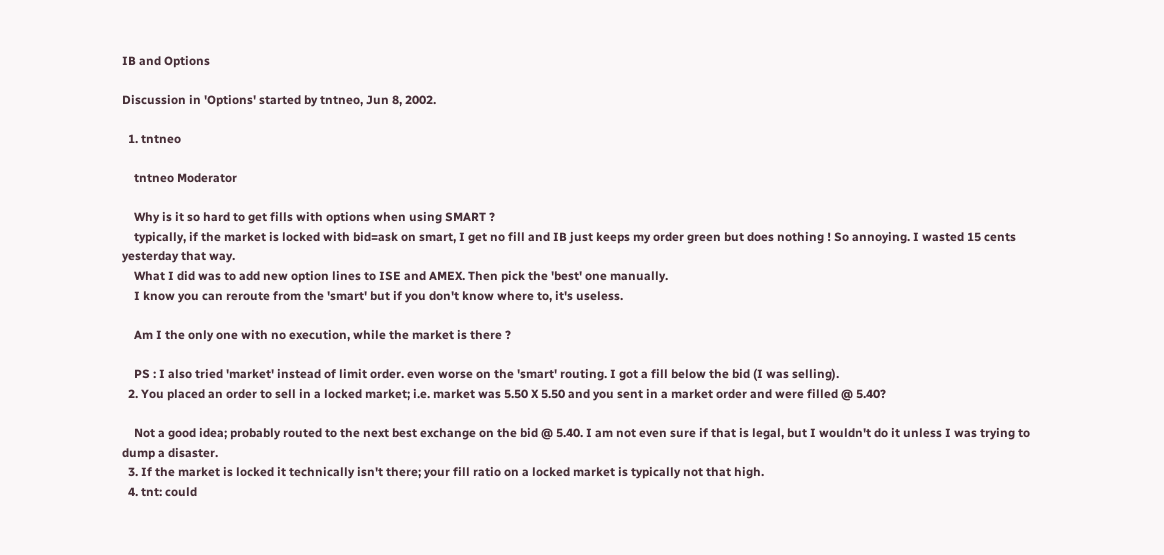IB and Options

Discussion in 'Options' started by tntneo, Jun 8, 2002.

  1. tntneo

    tntneo Moderator

    Why is it so hard to get fills with options when using SMART ?
    typically, if the market is locked with bid=ask on smart, I get no fill and IB just keeps my order green but does nothing ! So annoying. I wasted 15 cents yesterday that way.
    What I did was to add new option lines to ISE and AMEX. Then pick the 'best' one manually.
    I know you can reroute from the 'smart' but if you don't know where to, it's useless.

    Am I the only one with no execution, while the market is there ?

    PS : I also tried 'market' instead of limit order. even worse on the 'smart' routing. I got a fill below the bid (I was selling).
  2. You placed an order to sell in a locked market; i.e. market was 5.50 X 5.50 and you sent in a market order and were filled @ 5.40?

    Not a good idea; probably routed to the next best exchange on the bid @ 5.40. I am not even sure if that is legal, but I wouldn't do it unless I was trying to dump a disaster.
  3. If the market is locked it technically isn't there; your fill ratio on a locked market is typically not that high.
  4. tnt: could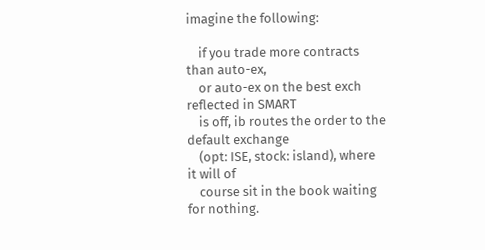imagine the following:

    if you trade more contracts than auto-ex,
    or auto-ex on the best exch reflected in SMART
    is off, ib routes the order to the default exchange
    (opt: ISE, stock: island), where it will of
    course sit in the book waiting for nothing.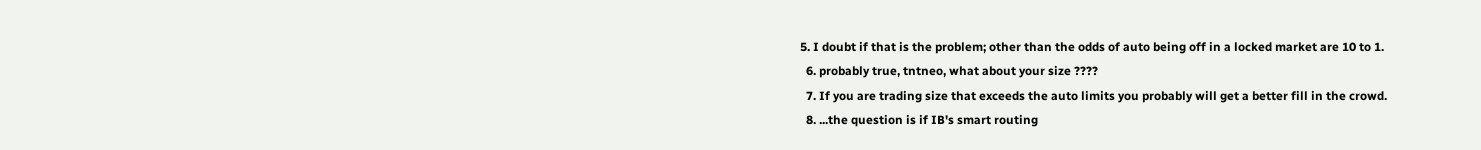5. I doubt if that is the problem; other than the odds of auto being off in a locked market are 10 to 1.
  6. probably true, tntneo, what about your size ????
  7. If you are trading size that exceeds the auto limits you probably will get a better fill in the crowd.
  8. ...the question is if IB's smart routing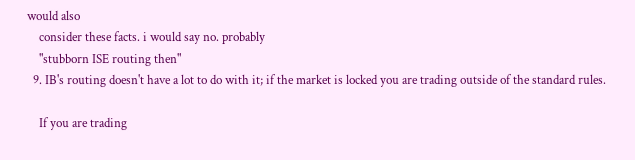would also
    consider these facts. i would say no. probably
    "stubborn ISE routing then"
  9. IB's routing doesn't have a lot to do with it; if the market is locked you are trading outside of the standard rules.

    If you are trading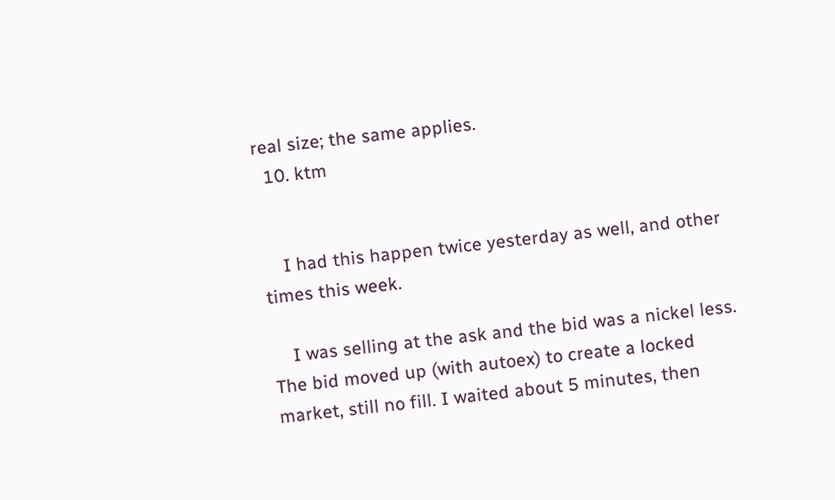real size; the same applies.
  10. ktm


    I had this happen twice yesterday as well, and other times this week.

    I was selling at the ask and the bid was a nickel less. The bid moved up (with autoex) to create a locked market, still no fill. I waited about 5 minutes, then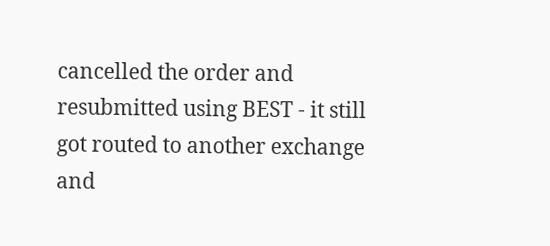cancelled the order and resubmitted using BEST - it still got routed to another exchange and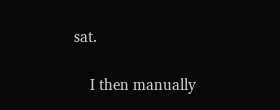sat.

    I then manually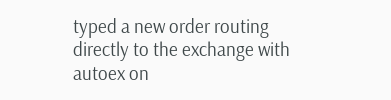typed a new order routing directly to the exchange with autoex on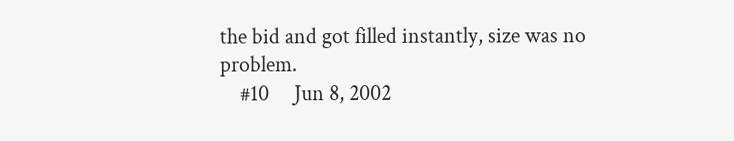the bid and got filled instantly, size was no problem.
    #10     Jun 8, 2002